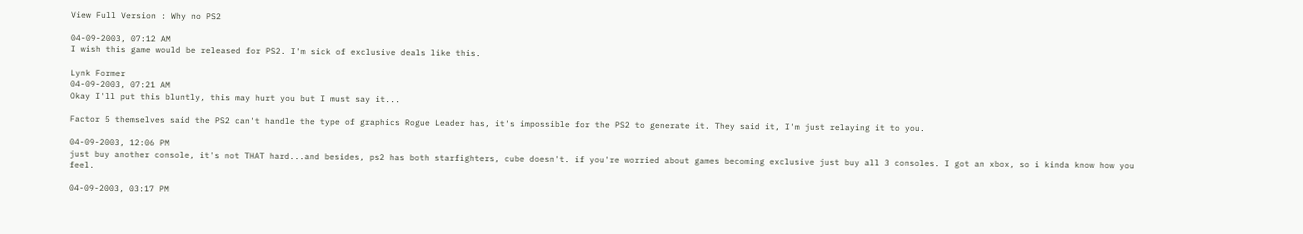View Full Version : Why no PS2

04-09-2003, 07:12 AM
I wish this game would be released for PS2. I'm sick of exclusive deals like this.

Lynk Former
04-09-2003, 07:21 AM
Okay I'll put this bluntly, this may hurt you but I must say it...

Factor 5 themselves said the PS2 can't handle the type of graphics Rogue Leader has, it's impossible for the PS2 to generate it. They said it, I'm just relaying it to you.

04-09-2003, 12:06 PM
just buy another console, it's not THAT hard...and besides, ps2 has both starfighters, cube doesn't. if you're worried about games becoming exclusive just buy all 3 consoles. I got an xbox, so i kinda know how you feel.

04-09-2003, 03:17 PM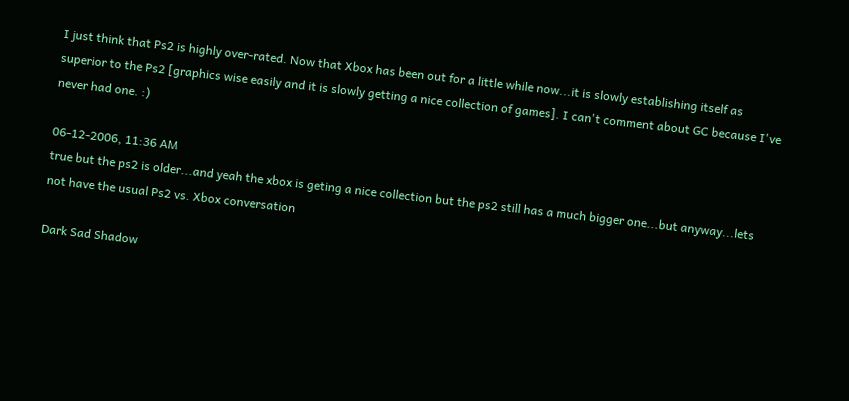I just think that Ps2 is highly over-rated. Now that Xbox has been out for a little while now...it is slowly establishing itself as superior to the Ps2 [graphics wise easily and it is slowly getting a nice collection of games]. I can't comment about GC because I've never had one. :)

06-12-2006, 11:36 AM
true but the ps2 is older...and yeah the xbox is geting a nice collection but the ps2 still has a much bigger one...but anyway...lets not have the usual Ps2 vs. Xbox conversation

Dark Sad Shadow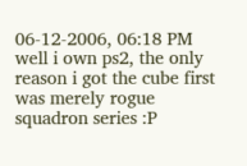06-12-2006, 06:18 PM
well i own ps2, the only reason i got the cube first was merely rogue squadron series :P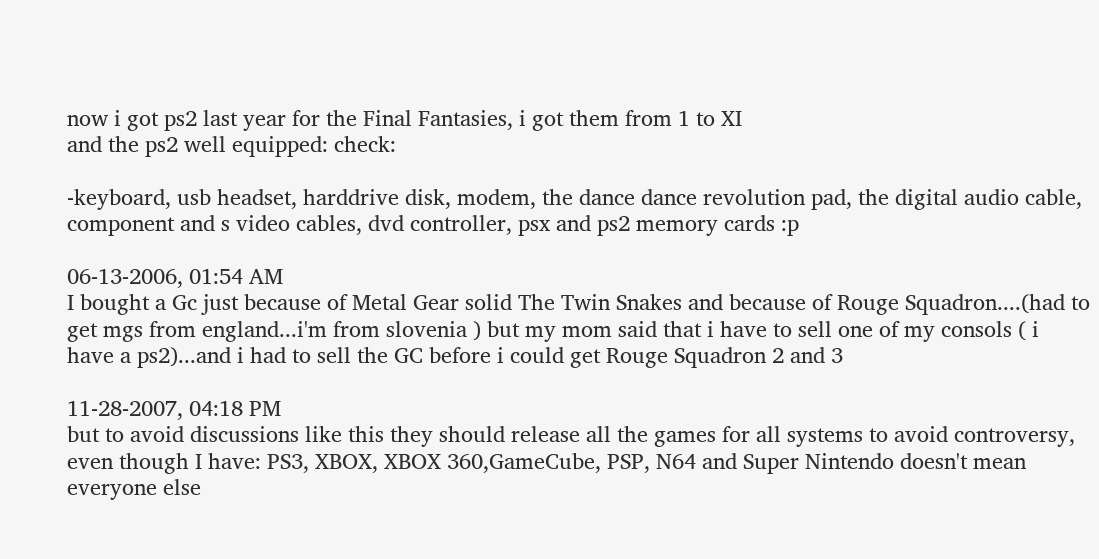now i got ps2 last year for the Final Fantasies, i got them from 1 to XI
and the ps2 well equipped: check:

-keyboard, usb headset, harddrive disk, modem, the dance dance revolution pad, the digital audio cable, component and s video cables, dvd controller, psx and ps2 memory cards :p

06-13-2006, 01:54 AM
I bought a Gc just because of Metal Gear solid The Twin Snakes and because of Rouge Squadron....(had to get mgs from england...i'm from slovenia ) but my mom said that i have to sell one of my consols ( i have a ps2)...and i had to sell the GC before i could get Rouge Squadron 2 and 3

11-28-2007, 04:18 PM
but to avoid discussions like this they should release all the games for all systems to avoid controversy, even though I have: PS3, XBOX, XBOX 360,GameCube, PSP, N64 and Super Nintendo doesn't mean everyone else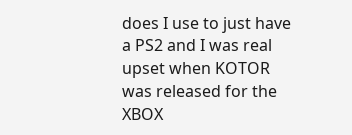does I use to just have a PS2 and I was real upset when KOTOR was released for the XBOX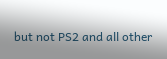but not PS2 and all other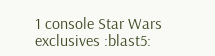1 console Star Wars exclusives :blast5: